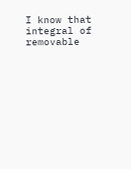I know that integral of removable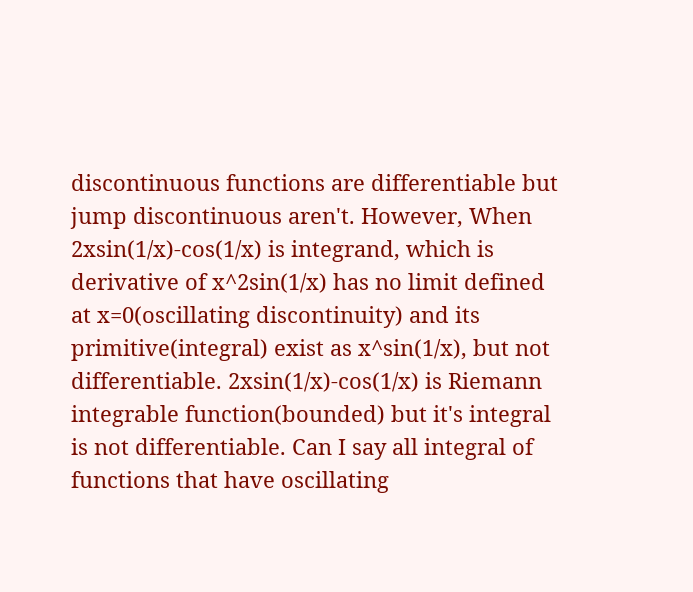discontinuous functions are differentiable but jump discontinuous aren't. However, When 2xsin(1/x)-cos(1/x) is integrand, which is derivative of x^2sin(1/x) has no limit defined at x=0(oscillating discontinuity) and its primitive(integral) exist as x^sin(1/x), but not differentiable. 2xsin(1/x)-cos(1/x) is Riemann integrable function(bounded) but it's integral is not differentiable. Can I say all integral of functions that have oscillating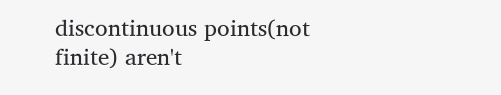discontinuous points(not finite) aren't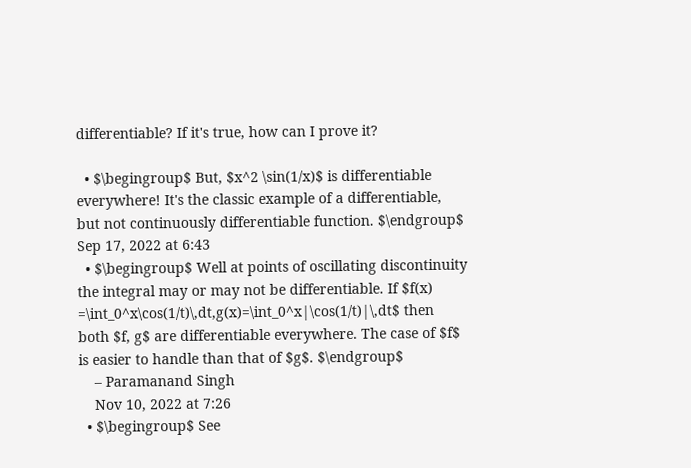differentiable? If it's true, how can I prove it?

  • $\begingroup$ But, $x^2 \sin(1/x)$ is differentiable everywhere! It's the classic example of a differentiable, but not continuously differentiable function. $\endgroup$ Sep 17, 2022 at 6:43
  • $\begingroup$ Well at points of oscillating discontinuity the integral may or may not be differentiable. If $f(x) =\int_0^x\cos(1/t)\,dt,g(x)=\int_0^x|\cos(1/t)|\,dt$ then both $f, g$ are differentiable everywhere. The case of $f$ is easier to handle than that of $g$. $\endgroup$
    – Paramanand Singh
    Nov 10, 2022 at 7:26
  • $\begingroup$ See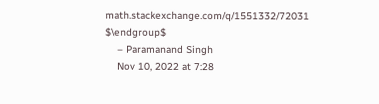math.stackexchange.com/q/1551332/72031 $\endgroup$
    – Paramanand Singh
    Nov 10, 2022 at 7:28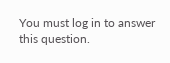You must log in to answer this question.